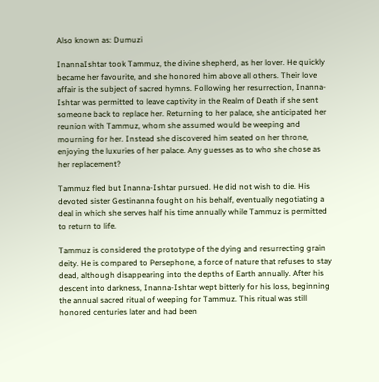Also known as: Dumuzi

InannaIshtar took Tammuz, the divine shepherd, as her lover. He quickly became her favourite, and she honored him above all others. Their love affair is the subject of sacred hymns. Following her resurrection, Inanna-Ishtar was permitted to leave captivity in the Realm of Death if she sent someone back to replace her. Returning to her palace, she anticipated her reunion with Tammuz, whom she assumed would be weeping and mourning for her. Instead she discovered him seated on her throne, enjoying the luxuries of her palace. Any guesses as to who she chose as her replacement?

Tammuz fled but Inanna-Ishtar pursued. He did not wish to die. His devoted sister Gestinanna fought on his behalf, eventually negotiating a deal in which she serves half his time annually while Tammuz is permitted to return to life.

Tammuz is considered the prototype of the dying and resurrecting grain deity. He is compared to Persephone, a force of nature that refuses to stay dead, although disappearing into the depths of Earth annually. After his descent into darkness, Inanna-Ishtar wept bitterly for his loss, beginning the annual sacred ritual of weeping for Tammuz. This ritual was still honored centuries later and had been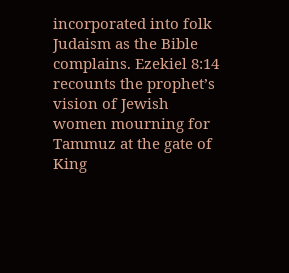incorporated into folk Judaism as the Bible complains. Ezekiel 8:14 recounts the prophet’s vision of Jewish women mourning for Tammuz at the gate of King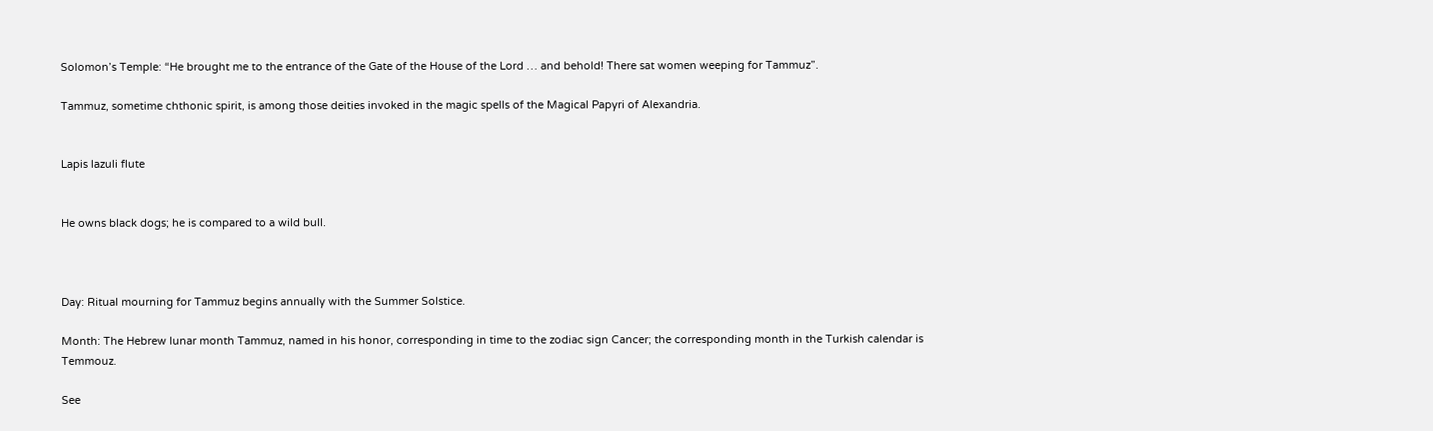Solomon’s Temple: “He brought me to the entrance of the Gate of the House of the Lord … and behold! There sat women weeping for Tammuz”.

Tammuz, sometime chthonic spirit, is among those deities invoked in the magic spells of the Magical Papyri of Alexandria.


Lapis lazuli flute


He owns black dogs; he is compared to a wild bull.



Day: Ritual mourning for Tammuz begins annually with the Summer Solstice.

Month: The Hebrew lunar month Tammuz, named in his honor, corresponding in time to the zodiac sign Cancer; the corresponding month in the Turkish calendar is Temmouz.

See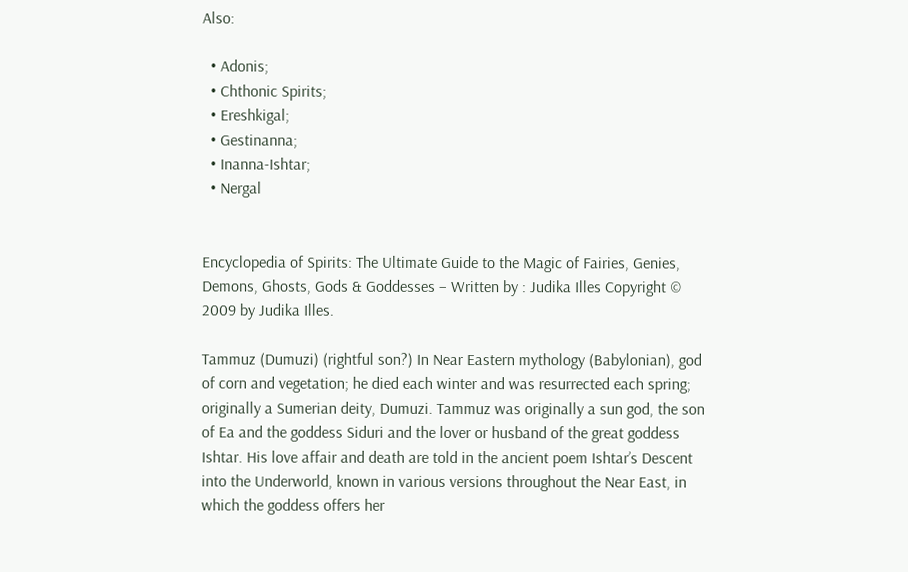Also:

  • Adonis;
  • Chthonic Spirits;
  • Ereshkigal;
  • Gestinanna;
  • Inanna-Ishtar;
  • Nergal


Encyclopedia of Spirits: The Ultimate Guide to the Magic of Fairies, Genies, Demons, Ghosts, Gods & Goddesses – Written by : Judika Illes Copyright © 2009 by Judika Illes.

Tammuz (Dumuzi) (rightful son?) In Near Eastern mythology (Babylonian), god of corn and vegetation; he died each winter and was resurrected each spring; originally a Sumerian deity, Dumuzi. Tammuz was originally a sun god, the son of Ea and the goddess Siduri and the lover or husband of the great goddess Ishtar. His love affair and death are told in the ancient poem Ishtar’s Descent into the Underworld, known in various versions throughout the Near East, in which the goddess offers her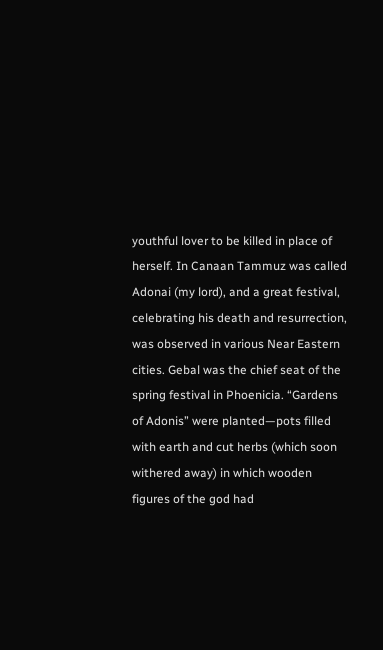youthful lover to be killed in place of herself. In Canaan Tammuz was called Adonai (my lord), and a great festival, celebrating his death and resurrection, was observed in various Near Eastern cities. Gebal was the chief seat of the spring festival in Phoenicia. “Gardens of Adonis” were planted—pots filled with earth and cut herbs (which soon withered away) in which wooden figures of the god had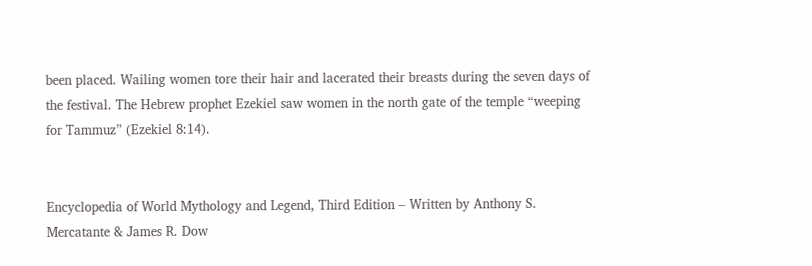been placed. Wailing women tore their hair and lacerated their breasts during the seven days of the festival. The Hebrew prophet Ezekiel saw women in the north gate of the temple “weeping for Tammuz” (Ezekiel 8:14).


Encyclopedia of World Mythology and Legend, Third Edition – Written by Anthony S. Mercatante & James R. Dow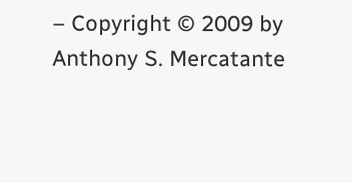– Copyright © 2009 by Anthony S. Mercatante